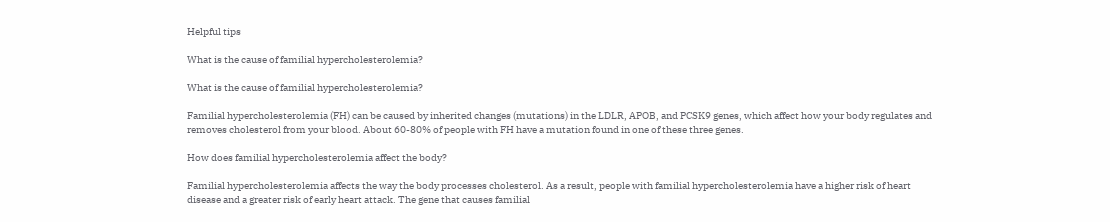Helpful tips

What is the cause of familial hypercholesterolemia?

What is the cause of familial hypercholesterolemia?

Familial hypercholesterolemia (FH) can be caused by inherited changes (mutations) in the LDLR, APOB, and PCSK9 genes, which affect how your body regulates and removes cholesterol from your blood. About 60-80% of people with FH have a mutation found in one of these three genes.

How does familial hypercholesterolemia affect the body?

Familial hypercholesterolemia affects the way the body processes cholesterol. As a result, people with familial hypercholesterolemia have a higher risk of heart disease and a greater risk of early heart attack. The gene that causes familial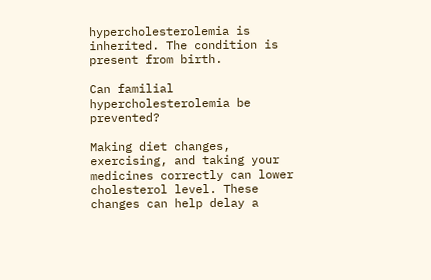hypercholesterolemia is inherited. The condition is present from birth.

Can familial hypercholesterolemia be prevented?

Making diet changes, exercising, and taking your medicines correctly can lower cholesterol level. These changes can help delay a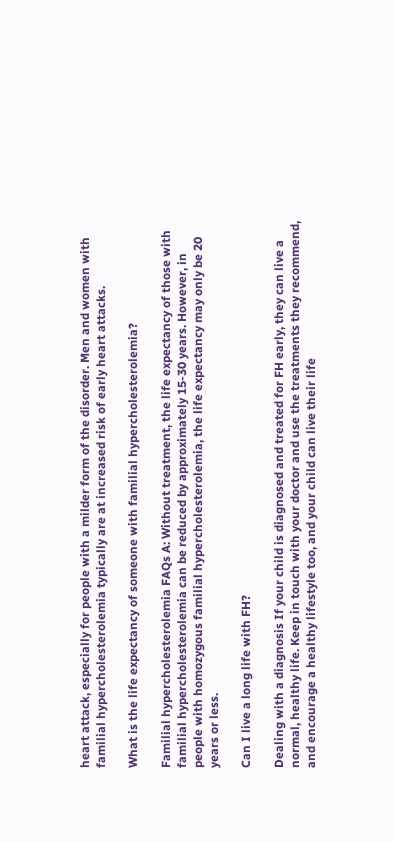heart attack, especially for people with a milder form of the disorder. Men and women with familial hypercholesterolemia typically are at increased risk of early heart attacks.

What is the life expectancy of someone with familial hypercholesterolemia?

Familial hypercholesterolemia FAQs A: Without treatment, the life expectancy of those with familial hypercholesterolemia can be reduced by approximately 15-30 years. However, in people with homozygous familial hypercholesterolemia, the life expectancy may only be 20 years or less.

Can I live a long life with FH?

Dealing with a diagnosis If your child is diagnosed and treated for FH early, they can live a normal, healthy life. Keep in touch with your doctor and use the treatments they recommend, and encourage a healthy lifestyle too, and your child can live their life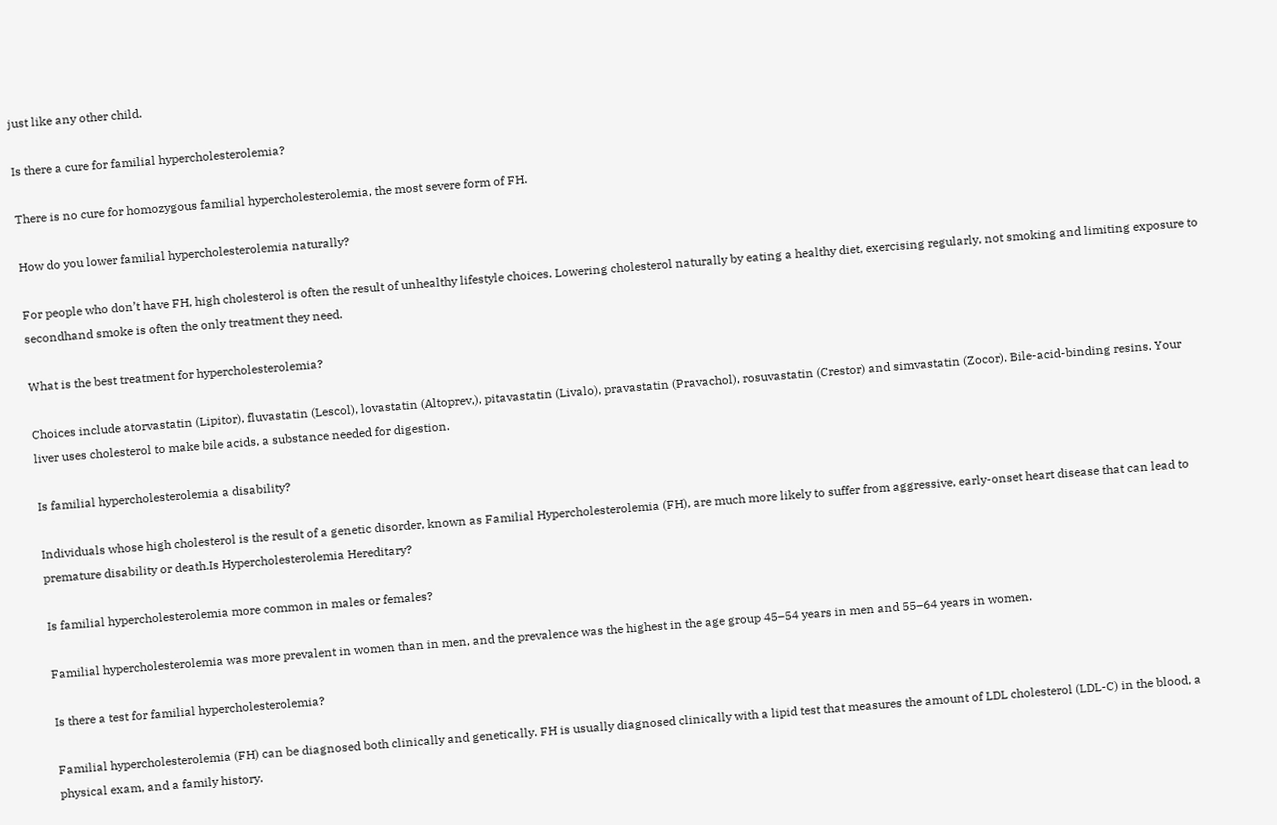just like any other child.

Is there a cure for familial hypercholesterolemia?

There is no cure for homozygous familial hypercholesterolemia, the most severe form of FH.

How do you lower familial hypercholesterolemia naturally?

For people who don’t have FH, high cholesterol is often the result of unhealthy lifestyle choices. Lowering cholesterol naturally by eating a healthy diet, exercising regularly, not smoking and limiting exposure to secondhand smoke is often the only treatment they need.

What is the best treatment for hypercholesterolemia?

Choices include atorvastatin (Lipitor), fluvastatin (Lescol), lovastatin (Altoprev,), pitavastatin (Livalo), pravastatin (Pravachol), rosuvastatin (Crestor) and simvastatin (Zocor). Bile-acid-binding resins. Your liver uses cholesterol to make bile acids, a substance needed for digestion.

Is familial hypercholesterolemia a disability?

Individuals whose high cholesterol is the result of a genetic disorder, known as Familial Hypercholesterolemia (FH), are much more likely to suffer from aggressive, early-onset heart disease that can lead to premature disability or death.Is Hypercholesterolemia Hereditary?

Is familial hypercholesterolemia more common in males or females?

Familial hypercholesterolemia was more prevalent in women than in men, and the prevalence was the highest in the age group 45–54 years in men and 55–64 years in women.

Is there a test for familial hypercholesterolemia?

Familial hypercholesterolemia (FH) can be diagnosed both clinically and genetically. FH is usually diagnosed clinically with a lipid test that measures the amount of LDL cholesterol (LDL-C) in the blood, a physical exam, and a family history.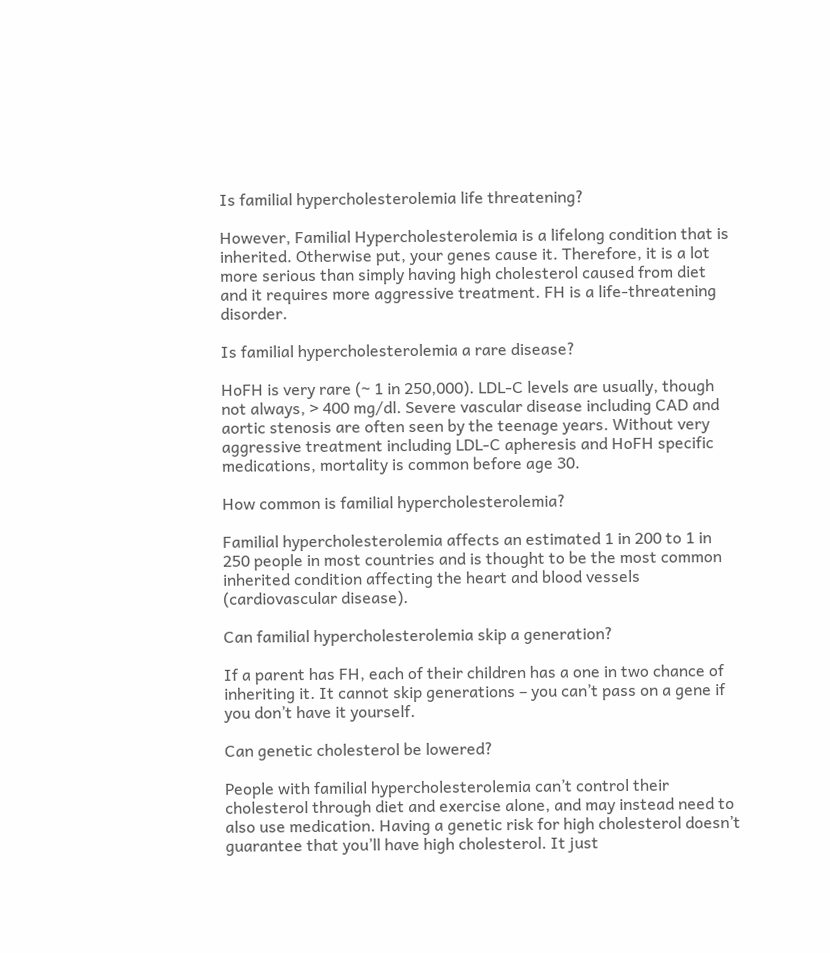Is familial hypercholesterolemia life threatening?

However, Familial Hypercholesterolemia is a lifelong condition that is inherited. Otherwise put, your genes cause it. Therefore, it is a lot more serious than simply having high cholesterol caused from diet and it requires more aggressive treatment. FH is a life-threatening disorder.

Is familial hypercholesterolemia a rare disease?

HoFH is very rare (~ 1 in 250,000). LDL-C levels are usually, though not always, > 400 mg/dl. Severe vascular disease including CAD and aortic stenosis are often seen by the teenage years. Without very aggressive treatment including LDL-C apheresis and HoFH specific medications, mortality is common before age 30.

How common is familial hypercholesterolemia?

Familial hypercholesterolemia affects an estimated 1 in 200 to 1 in 250 people in most countries and is thought to be the most common inherited condition affecting the heart and blood vessels (cardiovascular disease).

Can familial hypercholesterolemia skip a generation?

If a parent has FH, each of their children has a one in two chance of inheriting it. It cannot skip generations – you can’t pass on a gene if you don’t have it yourself.

Can genetic cholesterol be lowered?

People with familial hypercholesterolemia can’t control their cholesterol through diet and exercise alone, and may instead need to also use medication. Having a genetic risk for high cholesterol doesn’t guarantee that you’ll have high cholesterol. It just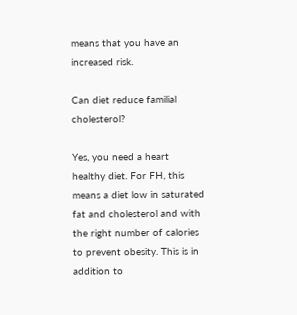means that you have an increased risk.

Can diet reduce familial cholesterol?

Yes, you need a heart healthy diet. For FH, this means a diet low in saturated fat and cholesterol and with the right number of calories to prevent obesity. This is in addition to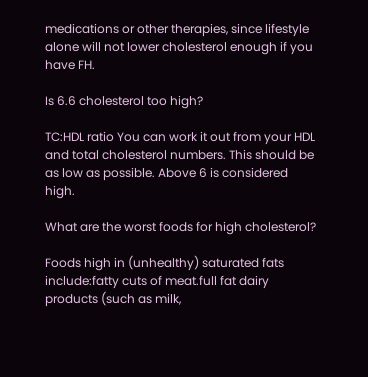medications or other therapies, since lifestyle alone will not lower cholesterol enough if you have FH.

Is 6.6 cholesterol too high?

TC:HDL ratio You can work it out from your HDL and total cholesterol numbers. This should be as low as possible. Above 6 is considered high.

What are the worst foods for high cholesterol?

Foods high in (unhealthy) saturated fats include:fatty cuts of meat.full fat dairy products (such as milk,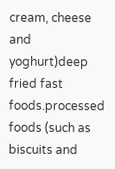cream, cheese and yoghurt)deep fried fast foods.processed foods (such as biscuits and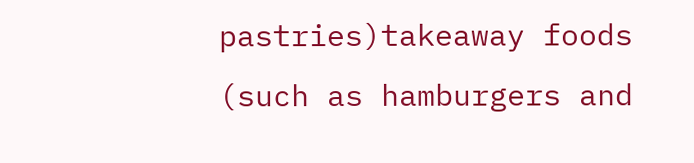pastries)takeaway foods (such as hamburgers and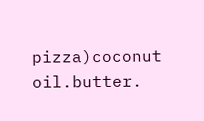pizza)coconut oil.butter.